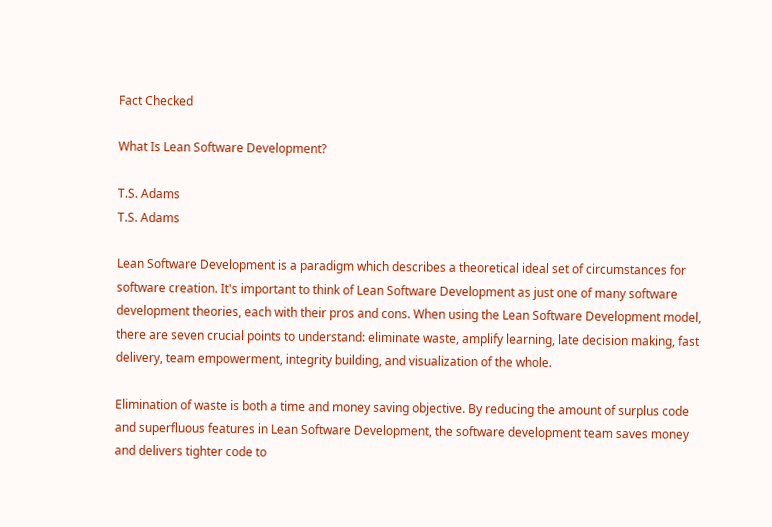Fact Checked

What Is Lean Software Development?

T.S. Adams
T.S. Adams

Lean Software Development is a paradigm which describes a theoretical ideal set of circumstances for software creation. It's important to think of Lean Software Development as just one of many software development theories, each with their pros and cons. When using the Lean Software Development model, there are seven crucial points to understand: eliminate waste, amplify learning, late decision making, fast delivery, team empowerment, integrity building, and visualization of the whole.

Elimination of waste is both a time and money saving objective. By reducing the amount of surplus code and superfluous features in Lean Software Development, the software development team saves money and delivers tighter code to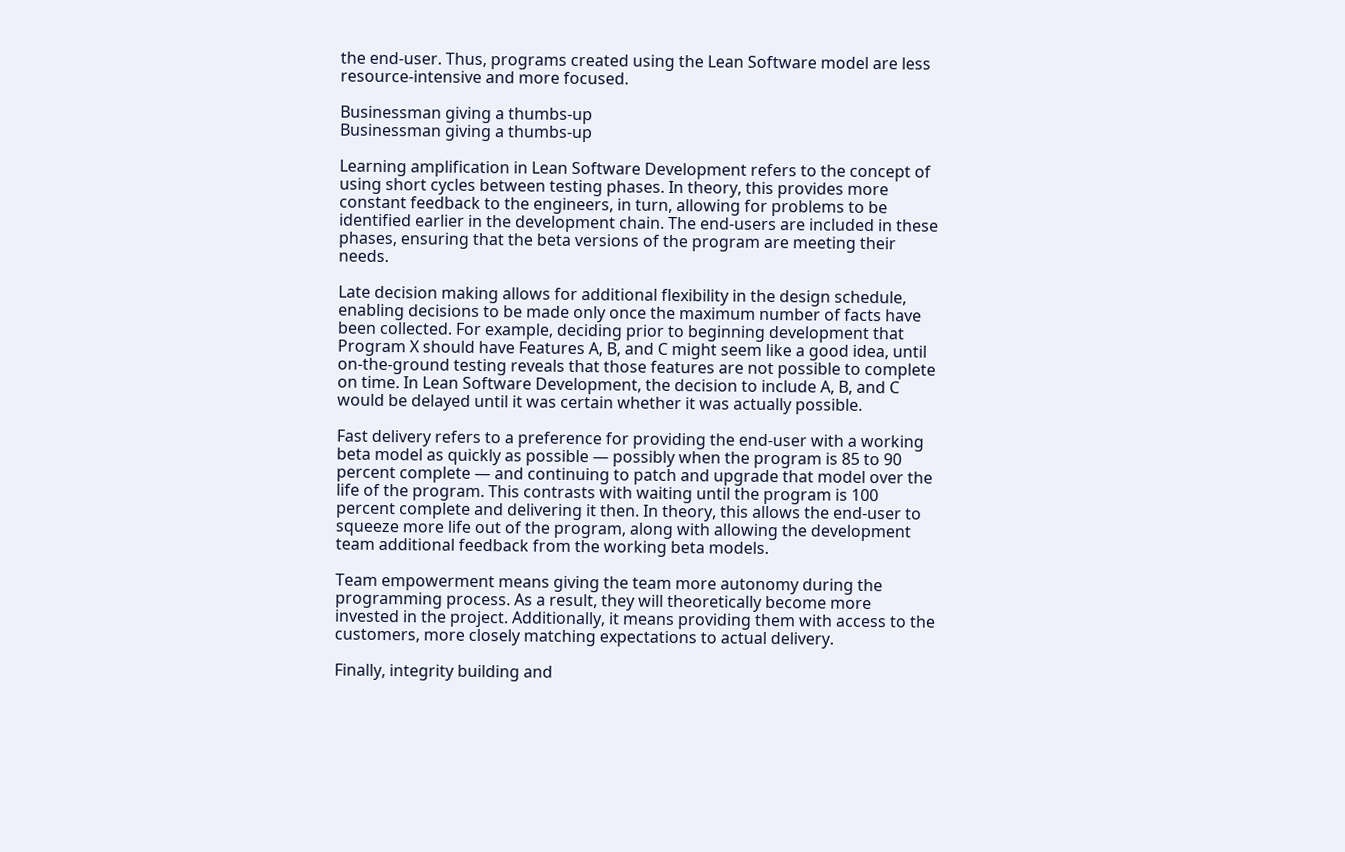the end-user. Thus, programs created using the Lean Software model are less resource-intensive and more focused.

Businessman giving a thumbs-up
Businessman giving a thumbs-up

Learning amplification in Lean Software Development refers to the concept of using short cycles between testing phases. In theory, this provides more constant feedback to the engineers, in turn, allowing for problems to be identified earlier in the development chain. The end-users are included in these phases, ensuring that the beta versions of the program are meeting their needs.

Late decision making allows for additional flexibility in the design schedule, enabling decisions to be made only once the maximum number of facts have been collected. For example, deciding prior to beginning development that Program X should have Features A, B, and C might seem like a good idea, until on-the-ground testing reveals that those features are not possible to complete on time. In Lean Software Development, the decision to include A, B, and C would be delayed until it was certain whether it was actually possible.

Fast delivery refers to a preference for providing the end-user with a working beta model as quickly as possible — possibly when the program is 85 to 90 percent complete — and continuing to patch and upgrade that model over the life of the program. This contrasts with waiting until the program is 100 percent complete and delivering it then. In theory, this allows the end-user to squeeze more life out of the program, along with allowing the development team additional feedback from the working beta models.

Team empowerment means giving the team more autonomy during the programming process. As a result, they will theoretically become more invested in the project. Additionally, it means providing them with access to the customers, more closely matching expectations to actual delivery.

Finally, integrity building and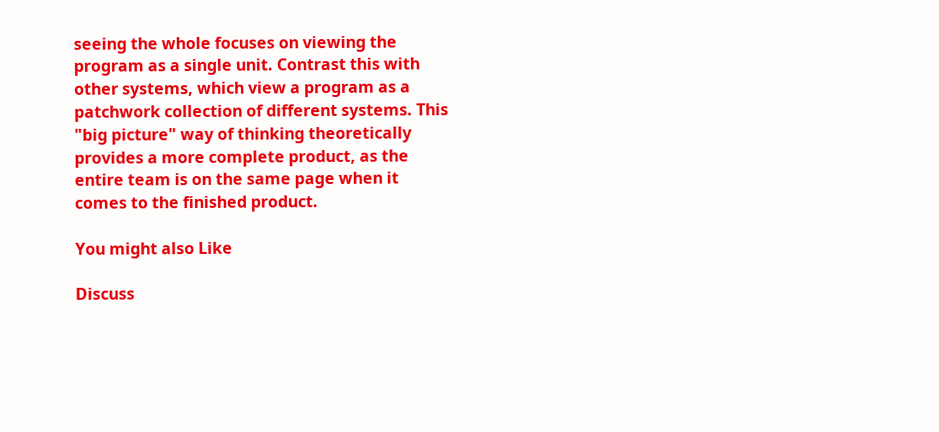seeing the whole focuses on viewing the program as a single unit. Contrast this with other systems, which view a program as a patchwork collection of different systems. This "big picture" way of thinking theoretically provides a more complete product, as the entire team is on the same page when it comes to the finished product.

You might also Like

Discuss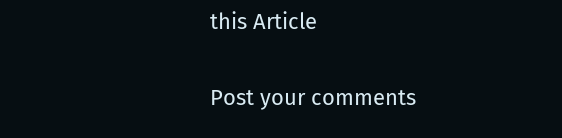this Article

Post your comments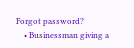Forgot password?
    • Businessman giving a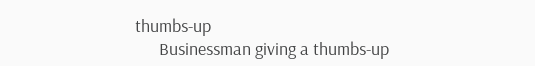thumbs-up
      Businessman giving a thumbs-up